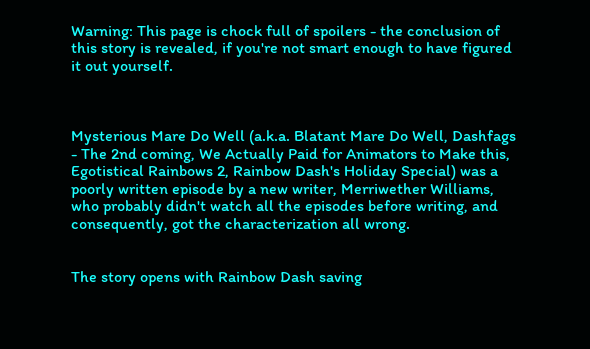Warning: This page is chock full of spoilers - the conclusion of this story is revealed, if you're not smart enough to have figured it out yourself.



Mysterious Mare Do Well (a.k.a. Blatant Mare Do Well, Dashfags - The 2nd coming, We Actually Paid for Animators to Make this, Egotistical Rainbows 2, Rainbow Dash's Holiday Special) was a poorly written episode by a new writer, Merriwether Williams, who probably didn't watch all the episodes before writing, and consequently, got the characterization all wrong.


The story opens with Rainbow Dash saving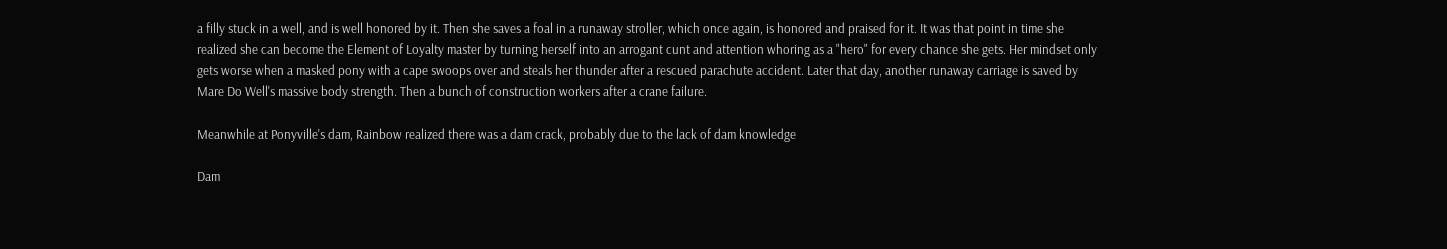a filly stuck in a well, and is well honored by it. Then she saves a foal in a runaway stroller, which once again, is honored and praised for it. It was that point in time she realized she can become the Element of Loyalty master by turning herself into an arrogant cunt and attention whoring as a "hero" for every chance she gets. Her mindset only gets worse when a masked pony with a cape swoops over and steals her thunder after a rescued parachute accident. Later that day, another runaway carriage is saved by Mare Do Well's massive body strength. Then a bunch of construction workers after a crane failure.

Meanwhile at Ponyville's dam, Rainbow realized there was a dam crack, probably due to the lack of dam knowledge

Dam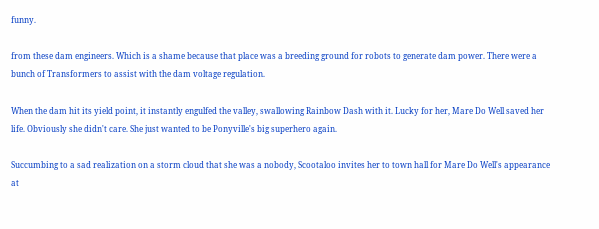funny.

from these dam engineers. Which is a shame because that place was a breeding ground for robots to generate dam power. There were a bunch of Transformers to assist with the dam voltage regulation.

When the dam hit its yield point, it instantly engulfed the valley, swallowing Rainbow Dash with it. Lucky for her, Mare Do Well saved her life. Obviously she didn't care. She just wanted to be Ponyville's big superhero again.

Succumbing to a sad realization on a storm cloud that she was a nobody, Scootaloo invites her to town hall for Mare Do Well's appearance at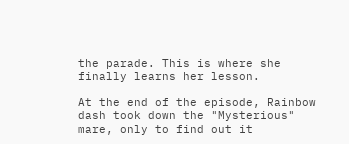the parade. This is where she finally learns her lesson.

At the end of the episode, Rainbow dash took down the "Mysterious" mare, only to find out it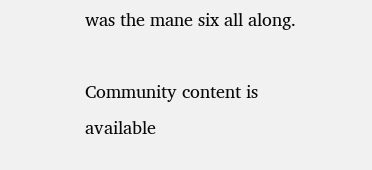was the mane six all along.

Community content is available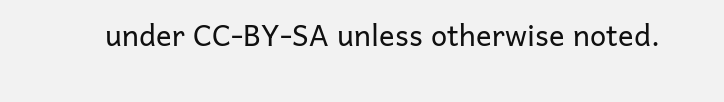under CC-BY-SA unless otherwise noted.